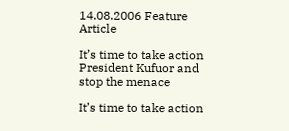14.08.2006 Feature Article

It’s time to take action President Kufuor and stop the menace

It’s time to take action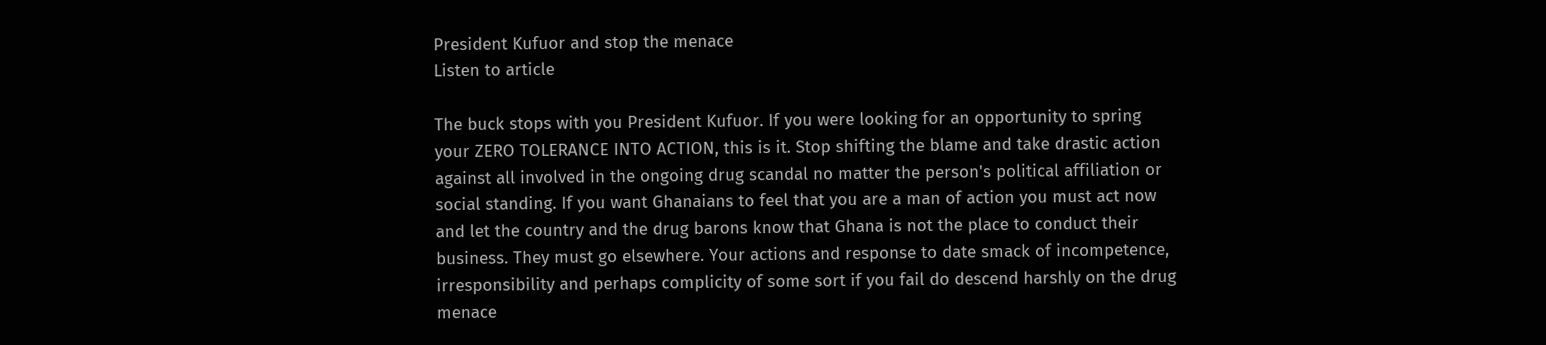President Kufuor and stop the menace
Listen to article

The buck stops with you President Kufuor. If you were looking for an opportunity to spring your ZERO TOLERANCE INTO ACTION, this is it. Stop shifting the blame and take drastic action against all involved in the ongoing drug scandal no matter the person's political affiliation or social standing. If you want Ghanaians to feel that you are a man of action you must act now and let the country and the drug barons know that Ghana is not the place to conduct their business. They must go elsewhere. Your actions and response to date smack of incompetence, irresponsibility and perhaps complicity of some sort if you fail do descend harshly on the drug menace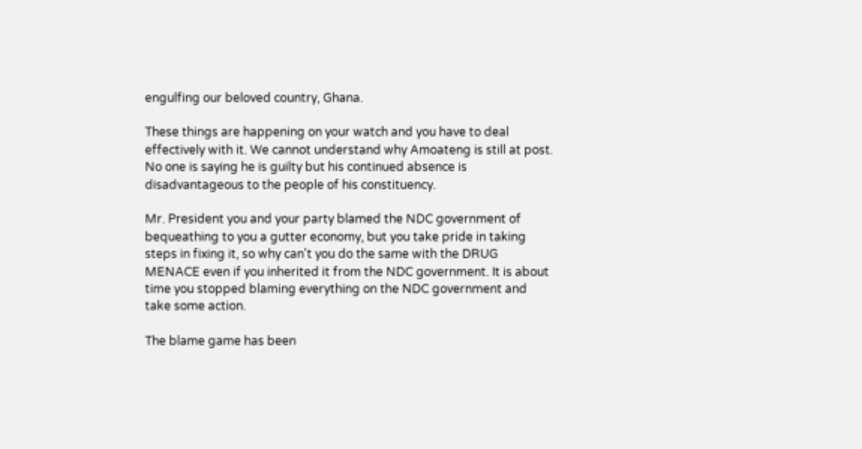engulfing our beloved country, Ghana.

These things are happening on your watch and you have to deal effectively with it. We cannot understand why Amoateng is still at post. No one is saying he is guilty but his continued absence is disadvantageous to the people of his constituency.

Mr. President you and your party blamed the NDC government of bequeathing to you a gutter economy, but you take pride in taking steps in fixing it, so why can't you do the same with the DRUG MENACE even if you inherited it from the NDC government. It is about time you stopped blaming everything on the NDC government and take some action.

The blame game has been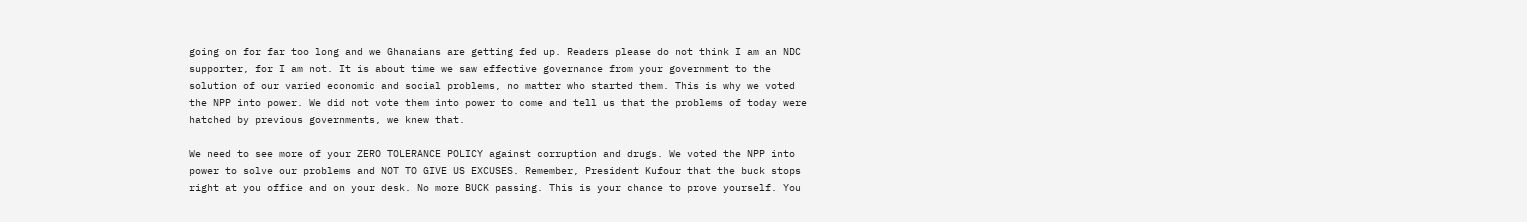going on for far too long and we Ghanaians are getting fed up. Readers please do not think I am an NDC supporter, for I am not. It is about time we saw effective governance from your government to the solution of our varied economic and social problems, no matter who started them. This is why we voted the NPP into power. We did not vote them into power to come and tell us that the problems of today were hatched by previous governments, we knew that.

We need to see more of your ZERO TOLERANCE POLICY against corruption and drugs. We voted the NPP into power to solve our problems and NOT TO GIVE US EXCUSES. Remember, President Kufour that the buck stops right at you office and on your desk. No more BUCK passing. This is your chance to prove yourself. You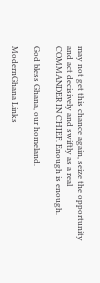may not get this chance again, seize the opportunity and act decisively and swiftly as a real COMMANDER IN CHIEF. Enough is enough.

God bless Ghana, our homeland.

ModernGhana Links